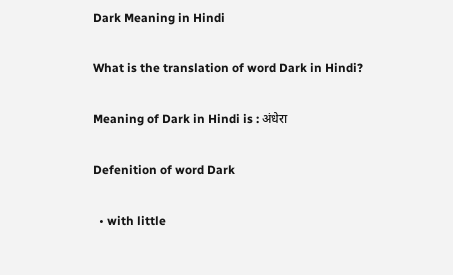Dark Meaning in Hindi

What is the translation of word Dark in Hindi?

Meaning of Dark in Hindi is : अंधेरा

Defenition of word Dark

  • with little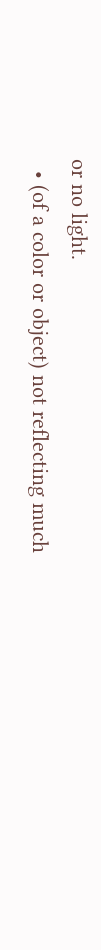or no light.
  • (of a color or object) not reflecting much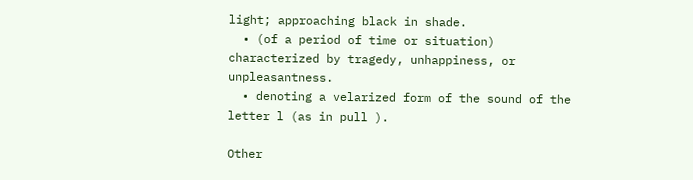light; approaching black in shade.
  • (of a period of time or situation) characterized by tragedy, unhappiness, or unpleasantness.
  • denoting a velarized form of the sound of the letter l (as in pull ).

Other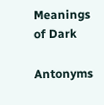Meanings of Dark

Antonyms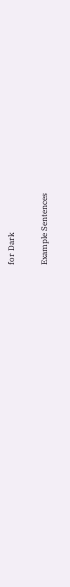for Dark

Example Sentences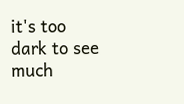it's too dark to see much